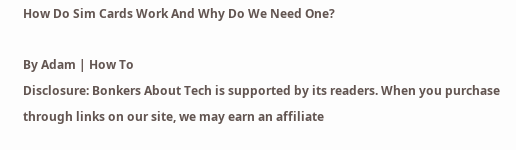How Do Sim Cards Work And Why Do We Need One?

By Adam | How To
Disclosure: Bonkers About Tech is supported by its readers. When you purchase through links on our site, we may earn an affiliate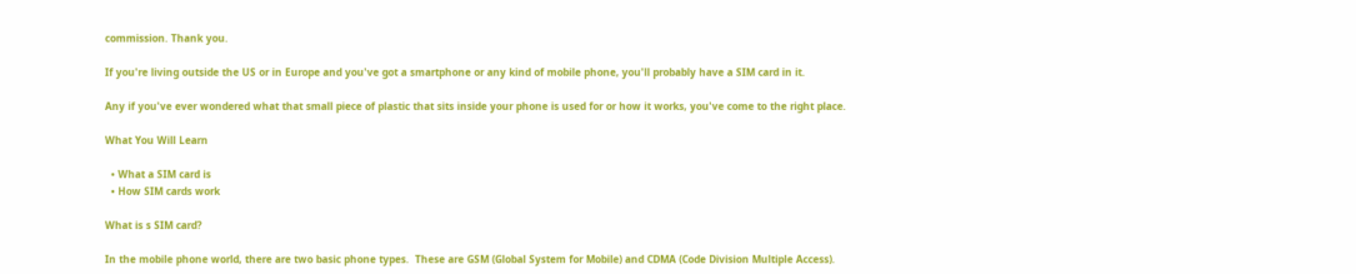commission. Thank you.

If you're living outside the US or in Europe and you've got a smartphone or any kind of mobile phone, you'll probably have a SIM card in it.

Any if you've ever wondered what that small piece of plastic that sits inside your phone is used for or how it works, you've come to the right place.

What You Will Learn

  • What a SIM card is
  • How SIM cards work

What is s SIM card?

In the mobile phone world, there are two basic phone types.  These are GSM (Global System for Mobile) and CDMA (Code Division Multiple Access).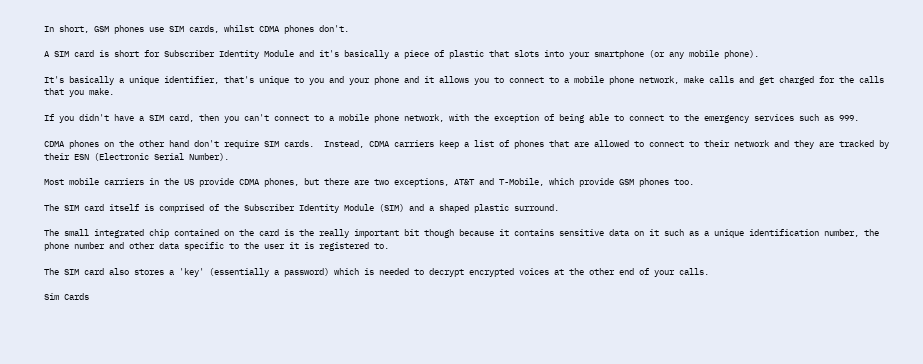In short, GSM phones use SIM cards, whilst CDMA phones don't.

A SIM card is short for Subscriber Identity Module and it's basically a piece of plastic that slots into your smartphone (or any mobile phone).

It's basically a unique identifier, that's unique to you and your phone and it allows you to connect to a mobile phone network, make calls and get charged for the calls that you make.

If you didn't have a SIM card, then you can't connect to a mobile phone network, with the exception of being able to connect to the emergency services such as 999.

CDMA phones on the other hand don't require SIM cards.  Instead, CDMA carriers keep a list of phones that are allowed to connect to their network and they are tracked by their ESN (Electronic Serial Number).

Most mobile carriers in the US provide CDMA phones, but there are two exceptions, AT&T and T-Mobile, which provide GSM phones too.

The SIM card itself is comprised of the Subscriber Identity Module (SIM) and a shaped plastic surround.

The small integrated chip contained on the card is the really important bit though because it contains sensitive data on it such as a unique identification number, the phone number and other data specific to the user it is registered to.

The SIM card also stores a 'key' (essentially a password) which is needed to decrypt encrypted voices at the other end of your calls.

Sim Cards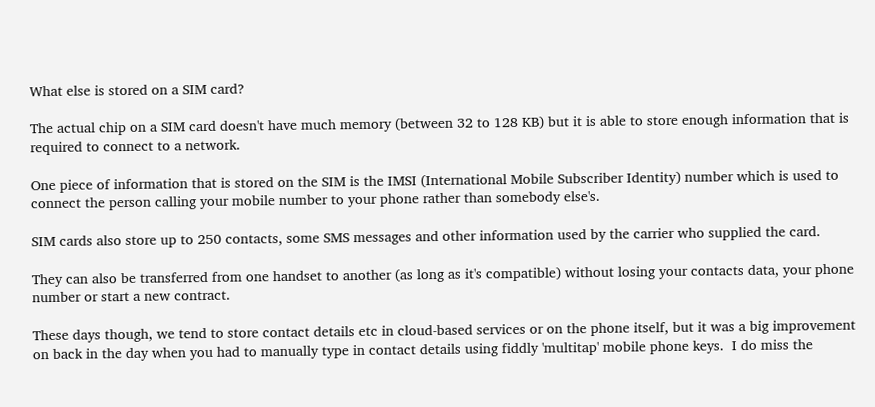What else is stored on a SIM card?

The actual chip on a SIM card doesn't have much memory (between 32 to 128 KB) but it is able to store enough information that is required to connect to a network.

One piece of information that is stored on the SIM is the IMSI (International Mobile Subscriber Identity) number which is used to connect the person calling your mobile number to your phone rather than somebody else's.

SIM cards also store up to 250 contacts, some SMS messages and other information used by the carrier who supplied the card.

They can also be transferred from one handset to another (as long as it's compatible) without losing your contacts data, your phone number or start a new contract.

These days though, we tend to store contact details etc in cloud-based services or on the phone itself, but it was a big improvement on back in the day when you had to manually type in contact details using fiddly 'multitap' mobile phone keys.  I do miss the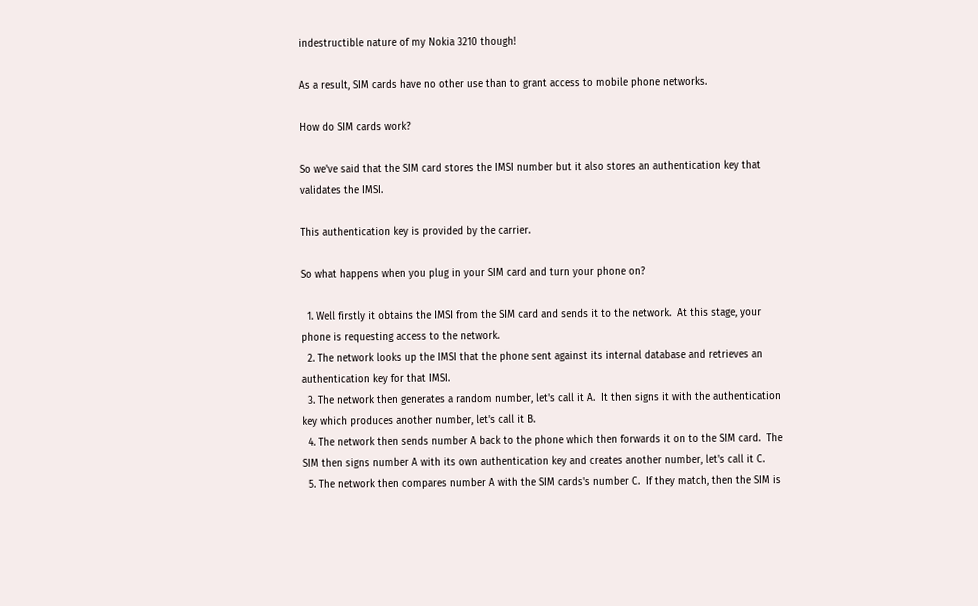indestructible nature of my Nokia 3210 though!

As a result, SIM cards have no other use than to grant access to mobile phone networks.

How do SIM cards work?

So we've said that the SIM card stores the IMSI number but it also stores an authentication key that validates the IMSI.

This authentication key is provided by the carrier.

So what happens when you plug in your SIM card and turn your phone on?

  1. Well firstly it obtains the IMSI from the SIM card and sends it to the network.  At this stage, your phone is requesting access to the network.
  2. The network looks up the IMSI that the phone sent against its internal database and retrieves an authentication key for that IMSI.
  3. The network then generates a random number, let's call it A.  It then signs it with the authentication key which produces another number, let's call it B.
  4. The network then sends number A back to the phone which then forwards it on to the SIM card.  The SIM then signs number A with its own authentication key and creates another number, let's call it C.
  5. The network then compares number A with the SIM cards's number C.  If they match, then the SIM is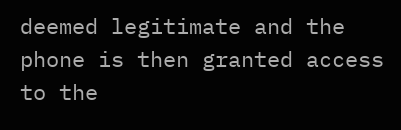deemed legitimate and the phone is then granted access to the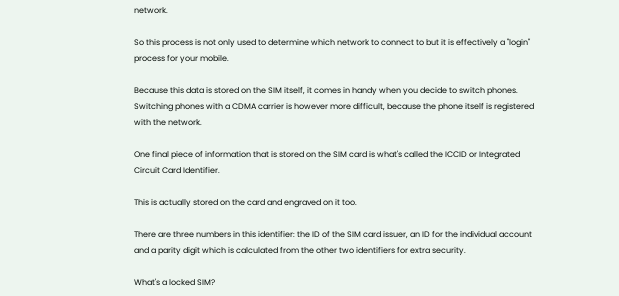network.

So this process is not only used to determine which network to connect to but it is effectively a "login" process for your mobile.

Because this data is stored on the SIM itself, it comes in handy when you decide to switch phones.  Switching phones with a CDMA carrier is however more difficult, because the phone itself is registered with the network.

One final piece of information that is stored on the SIM card is what's called the ICCID or Integrated Circuit Card Identifier.

This is actually stored on the card and engraved on it too.

There are three numbers in this identifier: the ID of the SIM card issuer, an ID for the individual account and a parity digit which is calculated from the other two identifiers for extra security.

What's a locked SIM?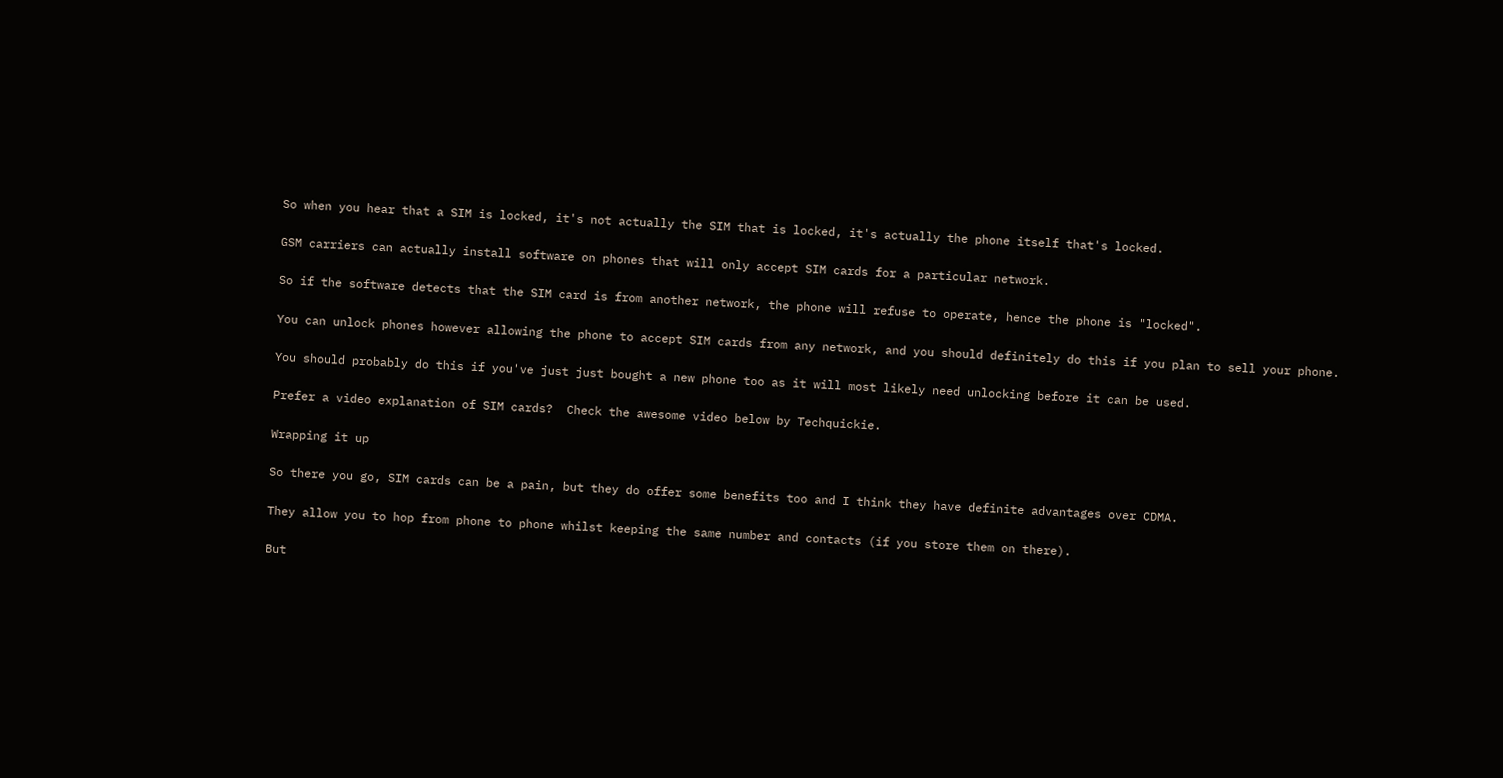So when you hear that a SIM is locked, it's not actually the SIM that is locked, it's actually the phone itself that's locked.

GSM carriers can actually install software on phones that will only accept SIM cards for a particular network.

So if the software detects that the SIM card is from another network, the phone will refuse to operate, hence the phone is "locked".

You can unlock phones however allowing the phone to accept SIM cards from any network, and you should definitely do this if you plan to sell your phone.

You should probably do this if you've just just bought a new phone too as it will most likely need unlocking before it can be used.

Prefer a video explanation of SIM cards?  Check the awesome video below by Techquickie.

Wrapping it up

So there you go, SIM cards can be a pain, but they do offer some benefits too and I think they have definite advantages over CDMA.

They allow you to hop from phone to phone whilst keeping the same number and contacts (if you store them on there).

But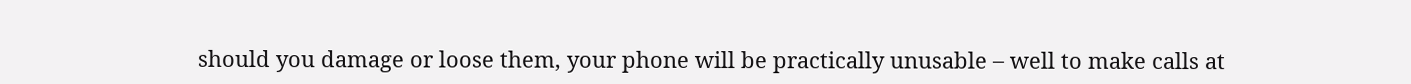should you damage or loose them, your phone will be practically unusable – well to make calls at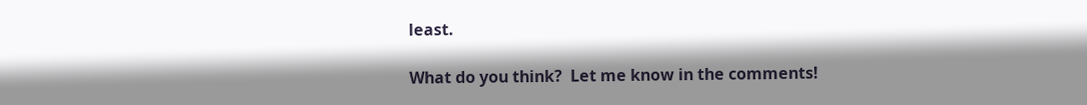least.

What do you think?  Let me know in the comments!